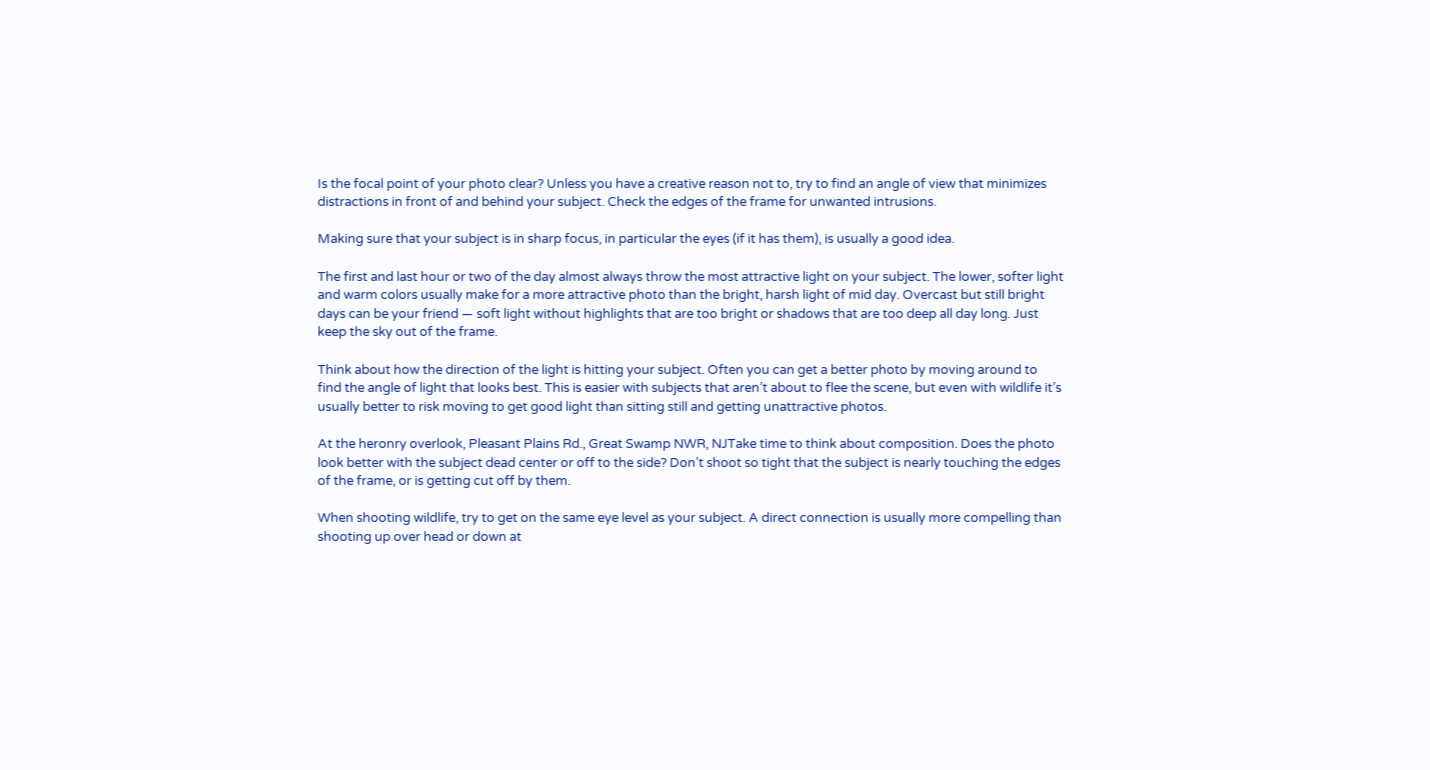Is the focal point of your photo clear? Unless you have a creative reason not to, try to find an angle of view that minimizes distractions in front of and behind your subject. Check the edges of the frame for unwanted intrusions.

Making sure that your subject is in sharp focus, in particular the eyes (if it has them), is usually a good idea.

The first and last hour or two of the day almost always throw the most attractive light on your subject. The lower, softer light and warm colors usually make for a more attractive photo than the bright, harsh light of mid day. Overcast but still bright days can be your friend — soft light without highlights that are too bright or shadows that are too deep all day long. Just keep the sky out of the frame.

Think about how the direction of the light is hitting your subject. Often you can get a better photo by moving around to find the angle of light that looks best. This is easier with subjects that aren’t about to flee the scene, but even with wildlife it’s usually better to risk moving to get good light than sitting still and getting unattractive photos.

At the heronry overlook, Pleasant Plains Rd., Great Swamp NWR, NJTake time to think about composition. Does the photo look better with the subject dead center or off to the side? Don’t shoot so tight that the subject is nearly touching the edges of the frame, or is getting cut off by them.

When shooting wildlife, try to get on the same eye level as your subject. A direct connection is usually more compelling than shooting up over head or down at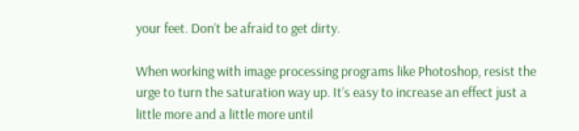your feet. Don’t be afraid to get dirty.

When working with image processing programs like Photoshop, resist the urge to turn the saturation way up. It’s easy to increase an effect just a little more and a little more until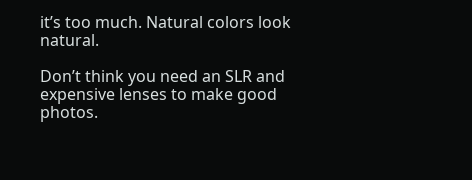it’s too much. Natural colors look natural.

Don’t think you need an SLR and expensive lenses to make good photos.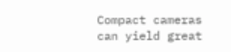Compact cameras can yield great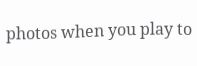photos when you play to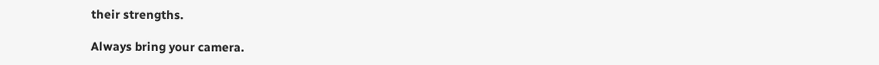their strengths.

Always bring your camera.